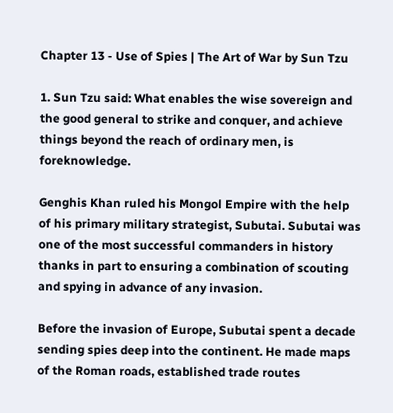Chapter 13 - Use of Spies | The Art of War by Sun Tzu

1. Sun Tzu said: What enables the wise sovereign and the good general to strike and conquer, and achieve things beyond the reach of ordinary men, is foreknowledge.

Genghis Khan ruled his Mongol Empire with the help of his primary military strategist, Subutai. Subutai was one of the most successful commanders in history thanks in part to ensuring a combination of scouting and spying in advance of any invasion.

Before the invasion of Europe, Subutai spent a decade sending spies deep into the continent. He made maps of the Roman roads, established trade routes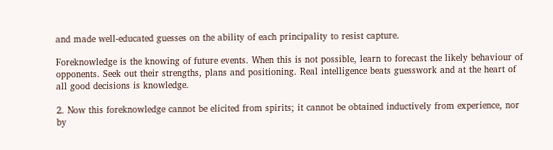and made well-educated guesses on the ability of each principality to resist capture.

Foreknowledge is the knowing of future events. When this is not possible, learn to forecast the likely behaviour of opponents. Seek out their strengths, plans and positioning. Real intelligence beats guesswork and at the heart of all good decisions is knowledge.

2. Now this foreknowledge cannot be elicited from spirits; it cannot be obtained inductively from experience, nor by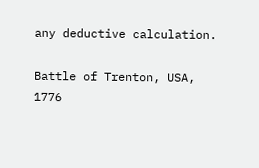any deductive calculation.

Battle of Trenton, USA, 1776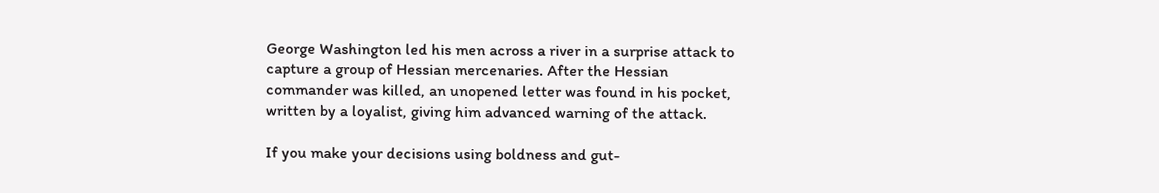George Washington led his men across a river in a surprise attack to capture a group of Hessian mercenaries. After the Hessian commander was killed, an unopened letter was found in his pocket, written by a loyalist, giving him advanced warning of the attack.

If you make your decisions using boldness and gut-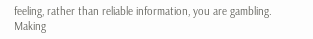feeling, rather than reliable information, you are gambling. Making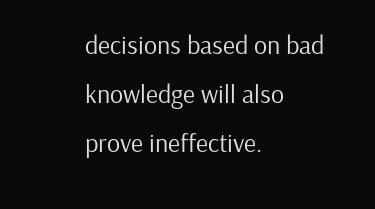decisions based on bad knowledge will also prove ineffective.